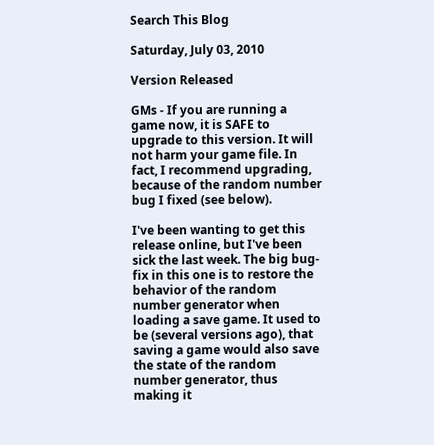Search This Blog

Saturday, July 03, 2010

Version Released

GMs - If you are running a game now, it is SAFE to upgrade to this version. It will not harm your game file. In fact, I recommend upgrading, because of the random number bug I fixed (see below).

I've been wanting to get this release online, but I've been sick the last week. The big bug-fix in this one is to restore the behavior of the random number generator when loading a save game. It used to be (several versions ago), that saving a game would also save the state of the random number generator, thus making it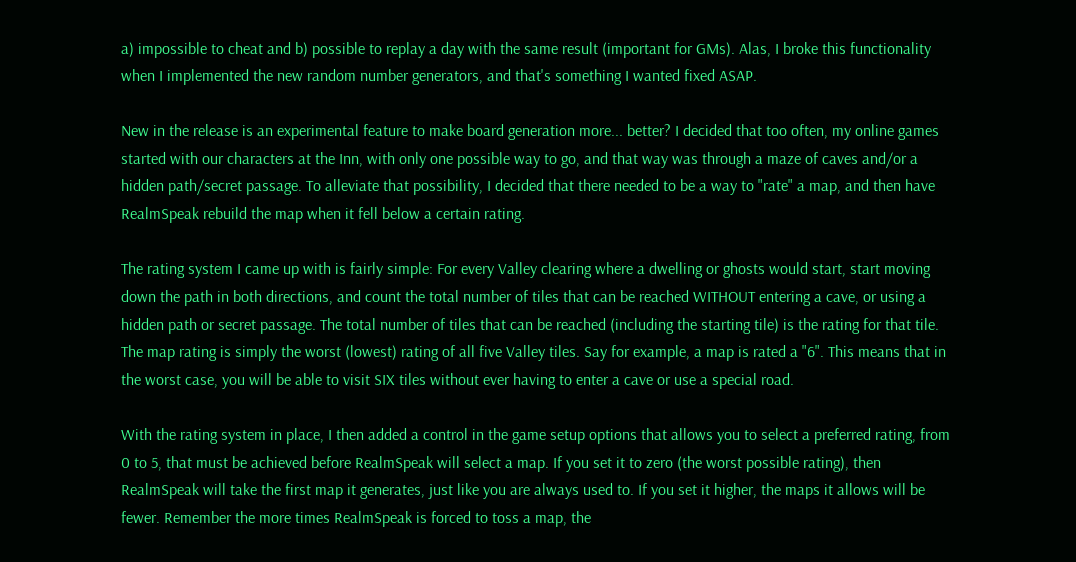a) impossible to cheat and b) possible to replay a day with the same result (important for GMs). Alas, I broke this functionality when I implemented the new random number generators, and that's something I wanted fixed ASAP.

New in the release is an experimental feature to make board generation more... better? I decided that too often, my online games started with our characters at the Inn, with only one possible way to go, and that way was through a maze of caves and/or a hidden path/secret passage. To alleviate that possibility, I decided that there needed to be a way to "rate" a map, and then have RealmSpeak rebuild the map when it fell below a certain rating.

The rating system I came up with is fairly simple: For every Valley clearing where a dwelling or ghosts would start, start moving down the path in both directions, and count the total number of tiles that can be reached WITHOUT entering a cave, or using a hidden path or secret passage. The total number of tiles that can be reached (including the starting tile) is the rating for that tile. The map rating is simply the worst (lowest) rating of all five Valley tiles. Say for example, a map is rated a "6". This means that in the worst case, you will be able to visit SIX tiles without ever having to enter a cave or use a special road.

With the rating system in place, I then added a control in the game setup options that allows you to select a preferred rating, from 0 to 5, that must be achieved before RealmSpeak will select a map. If you set it to zero (the worst possible rating), then RealmSpeak will take the first map it generates, just like you are always used to. If you set it higher, the maps it allows will be fewer. Remember the more times RealmSpeak is forced to toss a map, the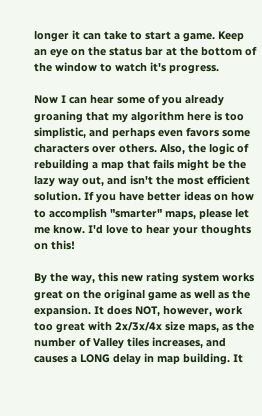longer it can take to start a game. Keep an eye on the status bar at the bottom of the window to watch it's progress.

Now I can hear some of you already groaning that my algorithm here is too simplistic, and perhaps even favors some characters over others. Also, the logic of rebuilding a map that fails might be the lazy way out, and isn't the most efficient solution. If you have better ideas on how to accomplish "smarter" maps, please let me know. I'd love to hear your thoughts on this!

By the way, this new rating system works great on the original game as well as the expansion. It does NOT, however, work too great with 2x/3x/4x size maps, as the number of Valley tiles increases, and causes a LONG delay in map building. It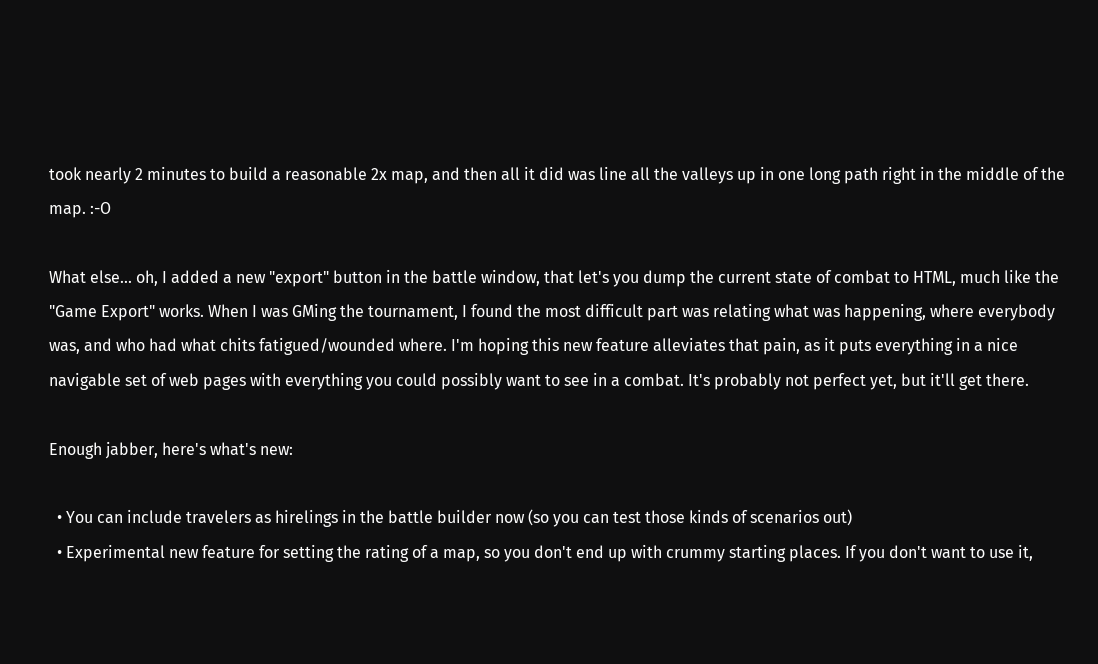took nearly 2 minutes to build a reasonable 2x map, and then all it did was line all the valleys up in one long path right in the middle of the map. :-O

What else... oh, I added a new "export" button in the battle window, that let's you dump the current state of combat to HTML, much like the "Game Export" works. When I was GMing the tournament, I found the most difficult part was relating what was happening, where everybody was, and who had what chits fatigued/wounded where. I'm hoping this new feature alleviates that pain, as it puts everything in a nice navigable set of web pages with everything you could possibly want to see in a combat. It's probably not perfect yet, but it'll get there.

Enough jabber, here's what's new:

  • You can include travelers as hirelings in the battle builder now (so you can test those kinds of scenarios out)
  • Experimental new feature for setting the rating of a map, so you don't end up with crummy starting places. If you don't want to use it,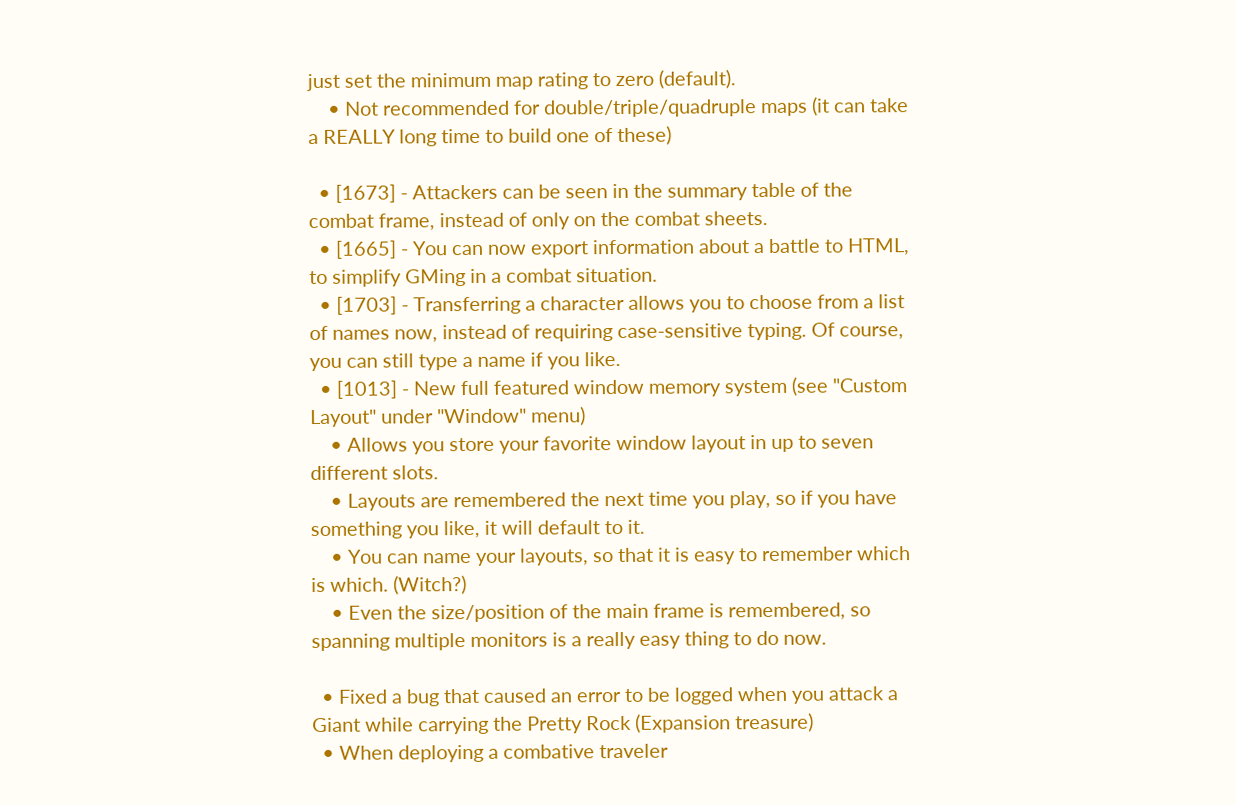just set the minimum map rating to zero (default).
    • Not recommended for double/triple/quadruple maps (it can take a REALLY long time to build one of these)

  • [1673] - Attackers can be seen in the summary table of the combat frame, instead of only on the combat sheets.
  • [1665] - You can now export information about a battle to HTML, to simplify GMing in a combat situation.
  • [1703] - Transferring a character allows you to choose from a list of names now, instead of requiring case-sensitive typing. Of course, you can still type a name if you like.
  • [1013] - New full featured window memory system (see "Custom Layout" under "Window" menu)
    • Allows you store your favorite window layout in up to seven different slots.
    • Layouts are remembered the next time you play, so if you have something you like, it will default to it.
    • You can name your layouts, so that it is easy to remember which is which. (Witch?)
    • Even the size/position of the main frame is remembered, so spanning multiple monitors is a really easy thing to do now.

  • Fixed a bug that caused an error to be logged when you attack a Giant while carrying the Pretty Rock (Expansion treasure)
  • When deploying a combative traveler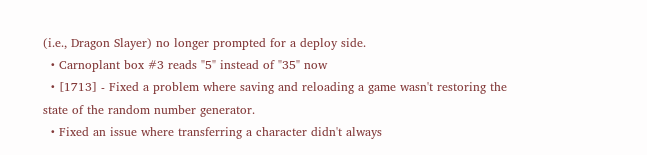(i.e., Dragon Slayer) no longer prompted for a deploy side.
  • Carnoplant box #3 reads "5" instead of "35" now
  • [1713] - Fixed a problem where saving and reloading a game wasn't restoring the state of the random number generator.
  • Fixed an issue where transferring a character didn't always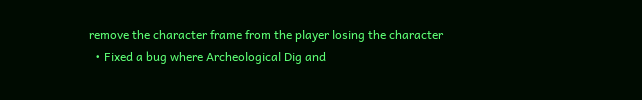remove the character frame from the player losing the character
  • Fixed a bug where Archeological Dig and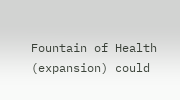Fountain of Health (expansion) could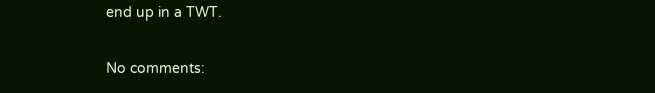end up in a TWT.

No comments: